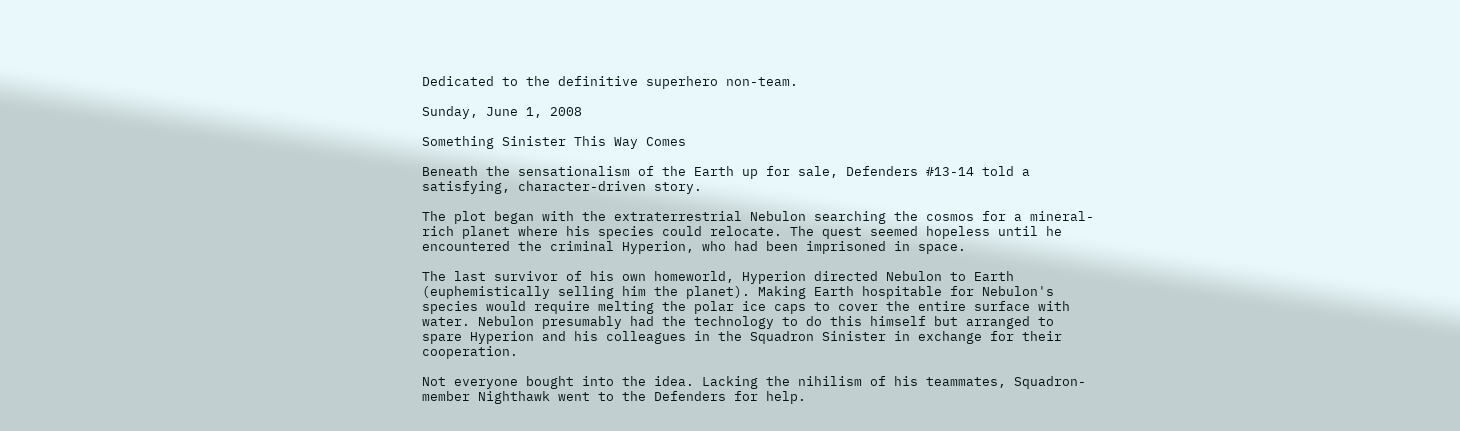Dedicated to the definitive superhero non-team.

Sunday, June 1, 2008

Something Sinister This Way Comes

Beneath the sensationalism of the Earth up for sale, Defenders #13-14 told a satisfying, character-driven story.

The plot began with the extraterrestrial Nebulon searching the cosmos for a mineral-rich planet where his species could relocate. The quest seemed hopeless until he encountered the criminal Hyperion, who had been imprisoned in space.

The last survivor of his own homeworld, Hyperion directed Nebulon to Earth (euphemistically selling him the planet). Making Earth hospitable for Nebulon's species would require melting the polar ice caps to cover the entire surface with water. Nebulon presumably had the technology to do this himself but arranged to spare Hyperion and his colleagues in the Squadron Sinister in exchange for their cooperation.

Not everyone bought into the idea. Lacking the nihilism of his teammates, Squadron-member Nighthawk went to the Defenders for help.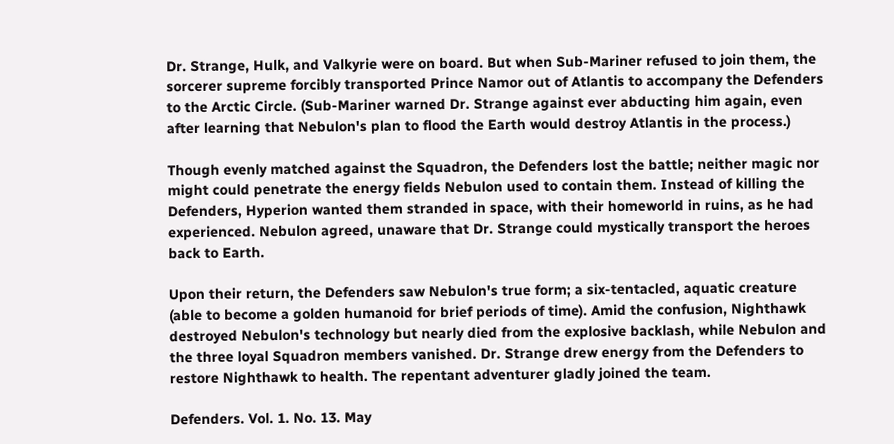Dr. Strange, Hulk, and Valkyrie were on board. But when Sub-Mariner refused to join them, the sorcerer supreme forcibly transported Prince Namor out of Atlantis to accompany the Defenders to the Arctic Circle. (Sub-Mariner warned Dr. Strange against ever abducting him again, even after learning that Nebulon's plan to flood the Earth would destroy Atlantis in the process.)

Though evenly matched against the Squadron, the Defenders lost the battle; neither magic nor might could penetrate the energy fields Nebulon used to contain them. Instead of killing the Defenders, Hyperion wanted them stranded in space, with their homeworld in ruins, as he had experienced. Nebulon agreed, unaware that Dr. Strange could mystically transport the heroes back to Earth.

Upon their return, the Defenders saw Nebulon's true form; a six-tentacled, aquatic creature (able to become a golden humanoid for brief periods of time). Amid the confusion, Nighthawk destroyed Nebulon's technology but nearly died from the explosive backlash, while Nebulon and the three loyal Squadron members vanished. Dr. Strange drew energy from the Defenders to restore Nighthawk to health. The repentant adventurer gladly joined the team.

Defenders. Vol. 1. No. 13. May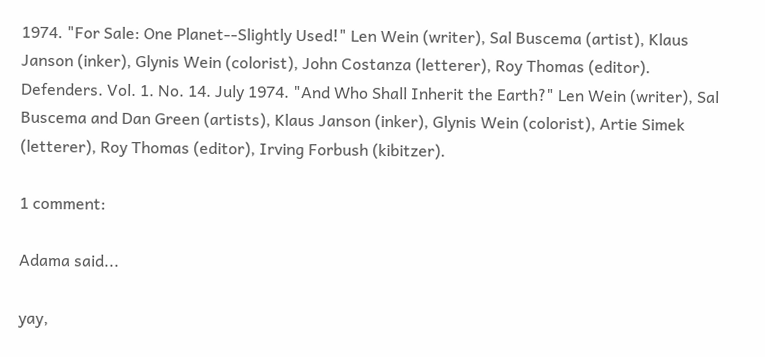1974. "For Sale: One Planet--Slightly Used!" Len Wein (writer), Sal Buscema (artist), Klaus Janson (inker), Glynis Wein (colorist), John Costanza (letterer), Roy Thomas (editor).
Defenders. Vol. 1. No. 14. July 1974. "And Who Shall Inherit the Earth?" Len Wein (writer), Sal Buscema and Dan Green (artists), Klaus Janson (inker), Glynis Wein (colorist), Artie Simek (letterer), Roy Thomas (editor), Irving Forbush (kibitzer).

1 comment:

Adama said...

yay,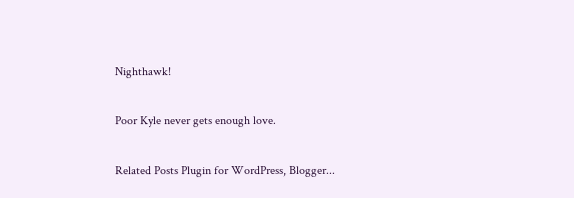Nighthawk!

Poor Kyle never gets enough love.

Related Posts Plugin for WordPress, Blogger...